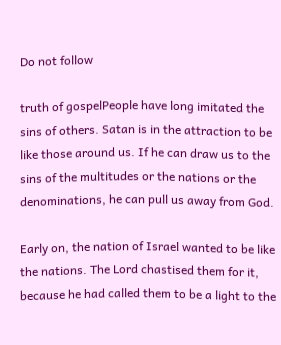Do not follow

truth of gospelPeople have long imitated the sins of others. Satan is in the attraction to be like those around us. If he can draw us to the sins of the multitudes or the nations or the denominations, he can pull us away from God.

Early on, the nation of Israel wanted to be like the nations. The Lord chastised them for it, because he had called them to be a light to the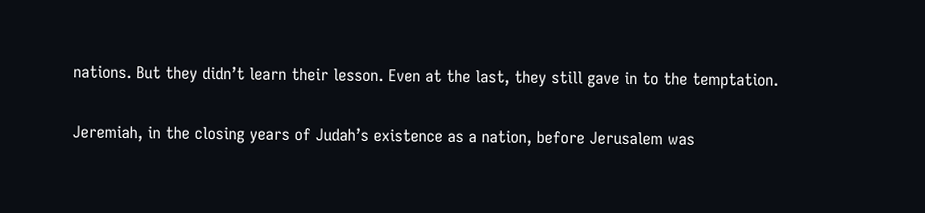nations. But they didn’t learn their lesson. Even at the last, they still gave in to the temptation.

Jeremiah, in the closing years of Judah’s existence as a nation, before Jerusalem was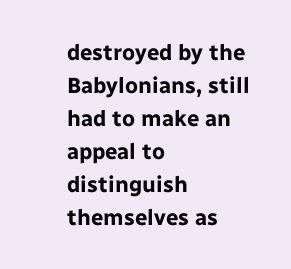destroyed by the Babylonians, still had to make an appeal to distinguish themselves as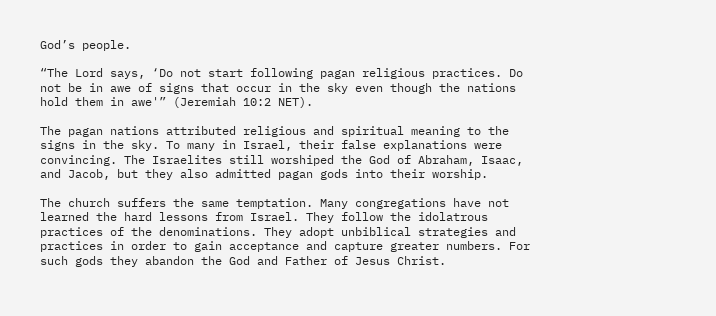God’s people.

“The Lord says, ‘Do not start following pagan religious practices. Do not be in awe of signs that occur in the sky even though the nations hold them in awe'” (Jeremiah 10:2 NET).

The pagan nations attributed religious and spiritual meaning to the signs in the sky. To many in Israel, their false explanations were convincing. The Israelites still worshiped the God of Abraham, Isaac, and Jacob, but they also admitted pagan gods into their worship.

The church suffers the same temptation. Many congregations have not learned the hard lessons from Israel. They follow the idolatrous practices of the denominations. They adopt unbiblical strategies and practices in order to gain acceptance and capture greater numbers. For such gods they abandon the God and Father of Jesus Christ.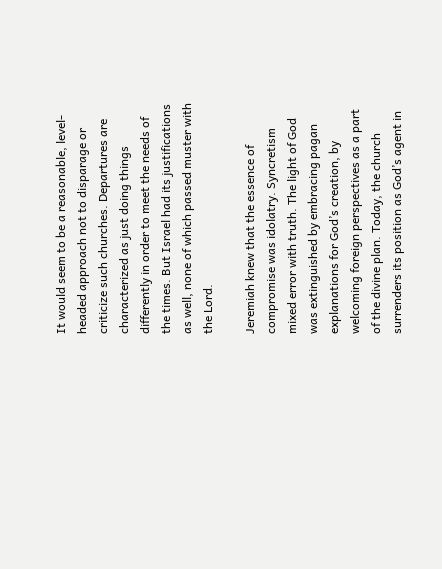It would seem to be a reasonable, level-headed approach not to disparage or criticize such churches. Departures are characterized as just doing things differently in order to meet the needs of the times. But Israel had its justifications as well, none of which passed muster with the Lord.

Jeremiah knew that the essence of compromise was idolatry. Syncretism mixed error with truth. The light of God was extinguished by embracing pagan explanations for God’s creation, by welcoming foreign perspectives as a part of the divine plan. Today, the church surrenders its position as God’s agent in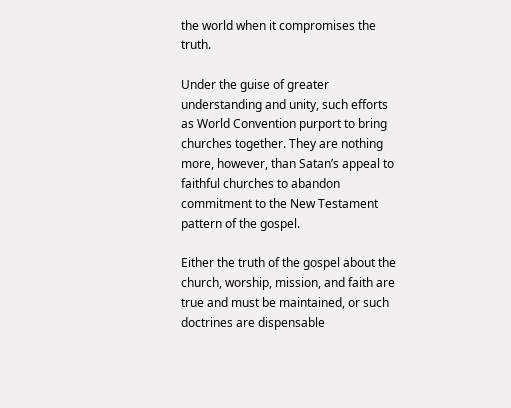the world when it compromises the truth.

Under the guise of greater understanding and unity, such efforts as World Convention purport to bring churches together. They are nothing more, however, than Satan’s appeal to faithful churches to abandon commitment to the New Testament pattern of the gospel.

Either the truth of the gospel about the church, worship, mission, and faith are true and must be maintained, or such doctrines are dispensable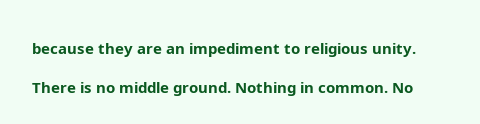because they are an impediment to religious unity.

There is no middle ground. Nothing in common. No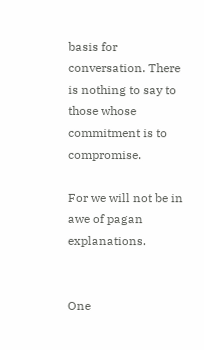basis for conversation. There is nothing to say to those whose commitment is to compromise.

For we will not be in awe of pagan explanations.


One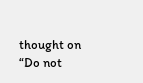thought on “Do not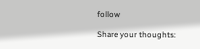follow

Share your thoughts: